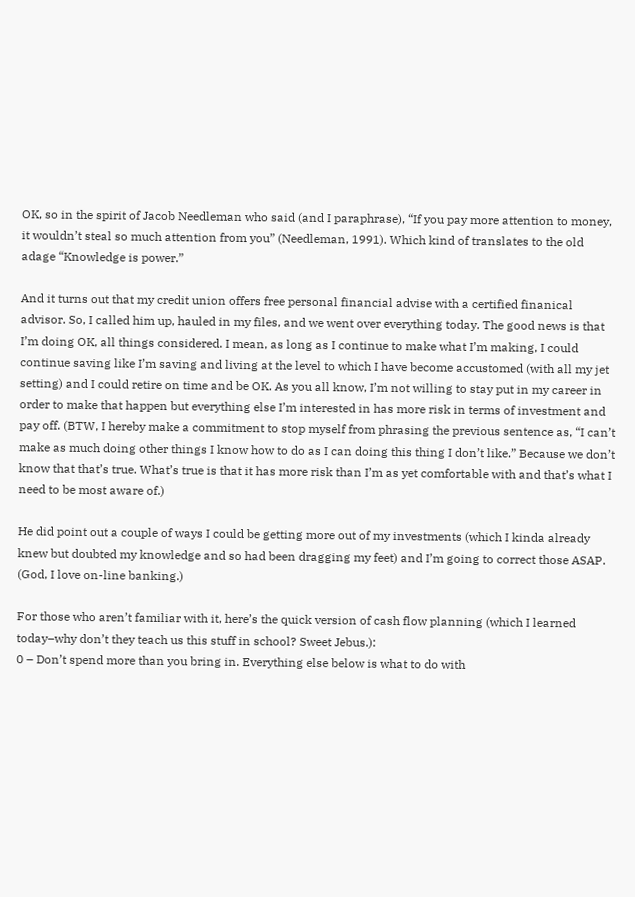OK, so in the spirit of Jacob Needleman who said (and I paraphrase), “If you pay more attention to money, it wouldn’t steal so much attention from you” (Needleman, 1991). Which kind of translates to the old adage “Knowledge is power.”

And it turns out that my credit union offers free personal financial advise with a certified finanical advisor. So, I called him up, hauled in my files, and we went over everything today. The good news is that I’m doing OK, all things considered. I mean, as long as I continue to make what I’m making, I could continue saving like I’m saving and living at the level to which I have become accustomed (with all my jet setting) and I could retire on time and be OK. As you all know, I’m not willing to stay put in my career in order to make that happen but everything else I’m interested in has more risk in terms of investment and pay off. (BTW, I hereby make a commitment to stop myself from phrasing the previous sentence as, “I can’t make as much doing other things I know how to do as I can doing this thing I don’t like.” Because we don’t know that that’s true. What’s true is that it has more risk than I’m as yet comfortable with and that’s what I need to be most aware of.)

He did point out a couple of ways I could be getting more out of my investments (which I kinda already knew but doubted my knowledge and so had been dragging my feet) and I’m going to correct those ASAP. (God, I love on-line banking.)

For those who aren’t familiar with it, here’s the quick version of cash flow planning (which I learned today–why don’t they teach us this stuff in school? Sweet Jebus.):
0 – Don’t spend more than you bring in. Everything else below is what to do with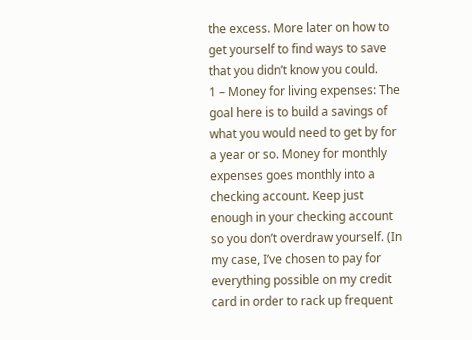the excess. More later on how to get yourself to find ways to save that you didn’t know you could.
1 – Money for living expenses: The goal here is to build a savings of what you would need to get by for a year or so. Money for monthly expenses goes monthly into a checking account. Keep just enough in your checking account so you don’t overdraw yourself. (In my case, I’ve chosen to pay for everything possible on my credit card in order to rack up frequent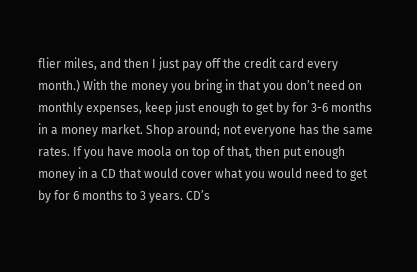flier miles, and then I just pay off the credit card every month.) With the money you bring in that you don’t need on monthly expenses, keep just enough to get by for 3-6 months in a money market. Shop around; not everyone has the same rates. If you have moola on top of that, then put enough money in a CD that would cover what you would need to get by for 6 months to 3 years. CD’s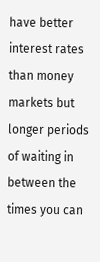have better interest rates than money markets but longer periods of waiting in between the times you can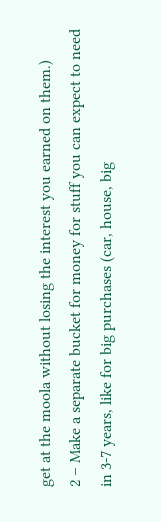get at the moola without losing the interest you earned on them.)
2 – Make a separate bucket for money for stuff you can expect to need in 3-7 years, like for big purchases (car, house, big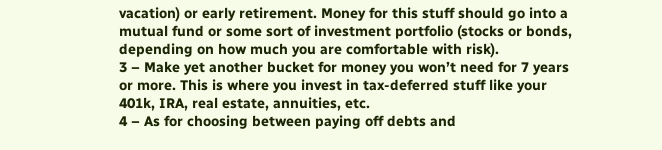vacation) or early retirement. Money for this stuff should go into a mutual fund or some sort of investment portfolio (stocks or bonds, depending on how much you are comfortable with risk).
3 – Make yet another bucket for money you won’t need for 7 years or more. This is where you invest in tax-deferred stuff like your 401k, IRA, real estate, annuities, etc.
4 – As for choosing between paying off debts and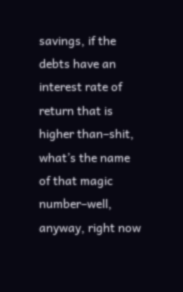savings, if the debts have an interest rate of return that is higher than–shit, what’s the name of that magic number–well, anyway, right now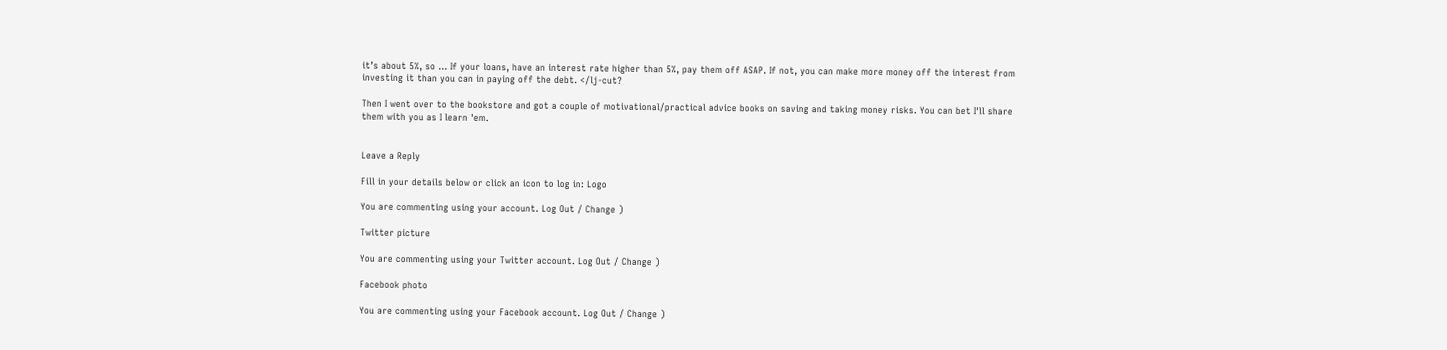it’s about 5%, so … If your loans, have an interest rate higher than 5%, pay them off ASAP. If not, you can make more money off the interest from investing it than you can in paying off the debt. </lj-cut?

Then I went over to the bookstore and got a couple of motivational/practical advice books on saving and taking money risks. You can bet I'll share them with you as I learn 'em.


Leave a Reply

Fill in your details below or click an icon to log in: Logo

You are commenting using your account. Log Out / Change )

Twitter picture

You are commenting using your Twitter account. Log Out / Change )

Facebook photo

You are commenting using your Facebook account. Log Out / Change )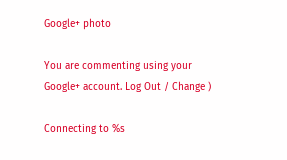Google+ photo

You are commenting using your Google+ account. Log Out / Change )

Connecting to %s